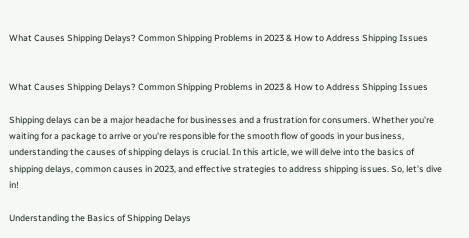What Causes Shipping Delays? Common Shipping Problems in 2023 & How to Address Shipping Issues


What Causes Shipping Delays? Common Shipping Problems in 2023 & How to Address Shipping Issues

Shipping delays can be a major headache for businesses and a frustration for consumers. Whether you're waiting for a package to arrive or you're responsible for the smooth flow of goods in your business, understanding the causes of shipping delays is crucial. In this article, we will delve into the basics of shipping delays, common causes in 2023, and effective strategies to address shipping issues. So, let's dive in!

Understanding the Basics of Shipping Delays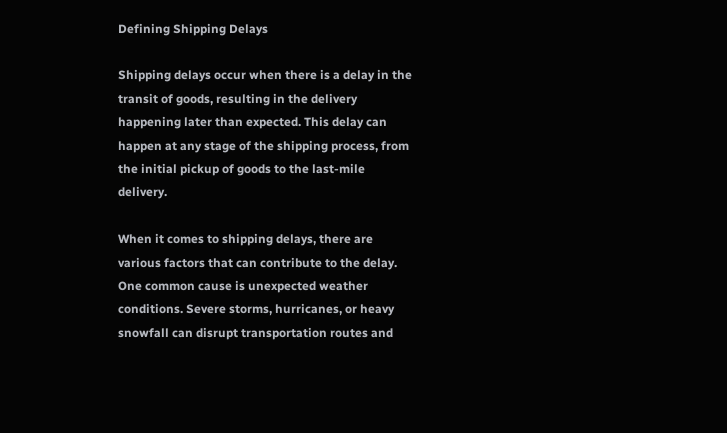Defining Shipping Delays

Shipping delays occur when there is a delay in the transit of goods, resulting in the delivery happening later than expected. This delay can happen at any stage of the shipping process, from the initial pickup of goods to the last-mile delivery.

When it comes to shipping delays, there are various factors that can contribute to the delay. One common cause is unexpected weather conditions. Severe storms, hurricanes, or heavy snowfall can disrupt transportation routes and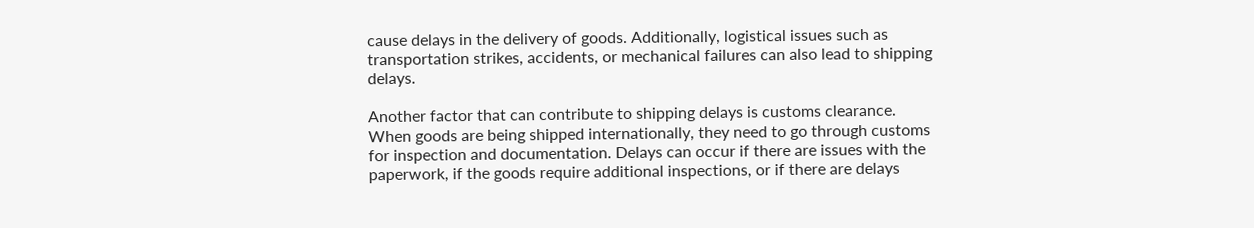cause delays in the delivery of goods. Additionally, logistical issues such as transportation strikes, accidents, or mechanical failures can also lead to shipping delays.

Another factor that can contribute to shipping delays is customs clearance. When goods are being shipped internationally, they need to go through customs for inspection and documentation. Delays can occur if there are issues with the paperwork, if the goods require additional inspections, or if there are delays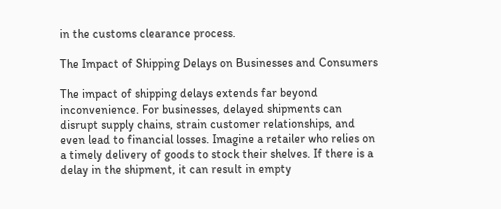in the customs clearance process.

The Impact of Shipping Delays on Businesses and Consumers

The impact of shipping delays extends far beyond inconvenience. For businesses, delayed shipments can disrupt supply chains, strain customer relationships, and even lead to financial losses. Imagine a retailer who relies on a timely delivery of goods to stock their shelves. If there is a delay in the shipment, it can result in empty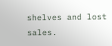shelves and lost sales.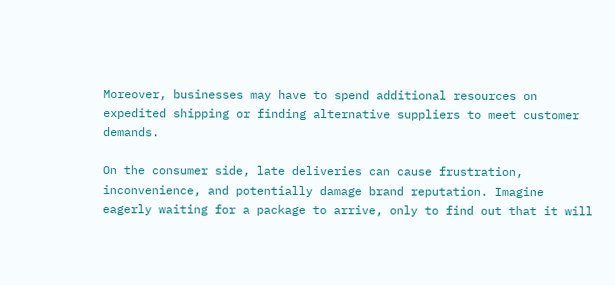Moreover, businesses may have to spend additional resources on expedited shipping or finding alternative suppliers to meet customer demands.

On the consumer side, late deliveries can cause frustration, inconvenience, and potentially damage brand reputation. Imagine eagerly waiting for a package to arrive, only to find out that it will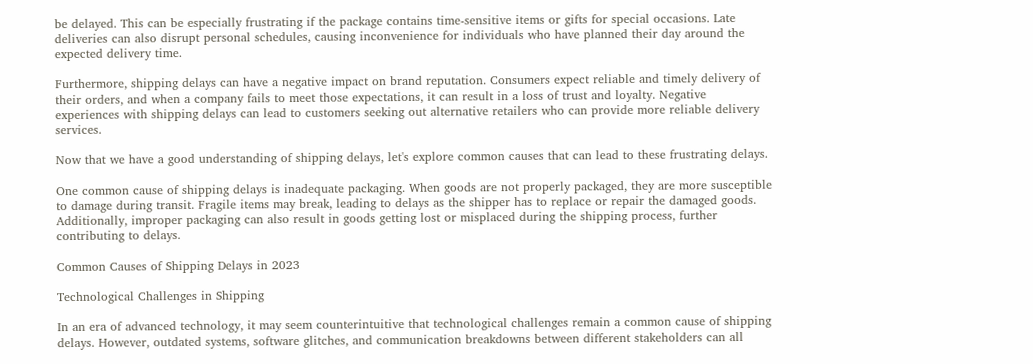be delayed. This can be especially frustrating if the package contains time-sensitive items or gifts for special occasions. Late deliveries can also disrupt personal schedules, causing inconvenience for individuals who have planned their day around the expected delivery time.

Furthermore, shipping delays can have a negative impact on brand reputation. Consumers expect reliable and timely delivery of their orders, and when a company fails to meet those expectations, it can result in a loss of trust and loyalty. Negative experiences with shipping delays can lead to customers seeking out alternative retailers who can provide more reliable delivery services.

Now that we have a good understanding of shipping delays, let's explore common causes that can lead to these frustrating delays.

One common cause of shipping delays is inadequate packaging. When goods are not properly packaged, they are more susceptible to damage during transit. Fragile items may break, leading to delays as the shipper has to replace or repair the damaged goods. Additionally, improper packaging can also result in goods getting lost or misplaced during the shipping process, further contributing to delays.

Common Causes of Shipping Delays in 2023

Technological Challenges in Shipping

In an era of advanced technology, it may seem counterintuitive that technological challenges remain a common cause of shipping delays. However, outdated systems, software glitches, and communication breakdowns between different stakeholders can all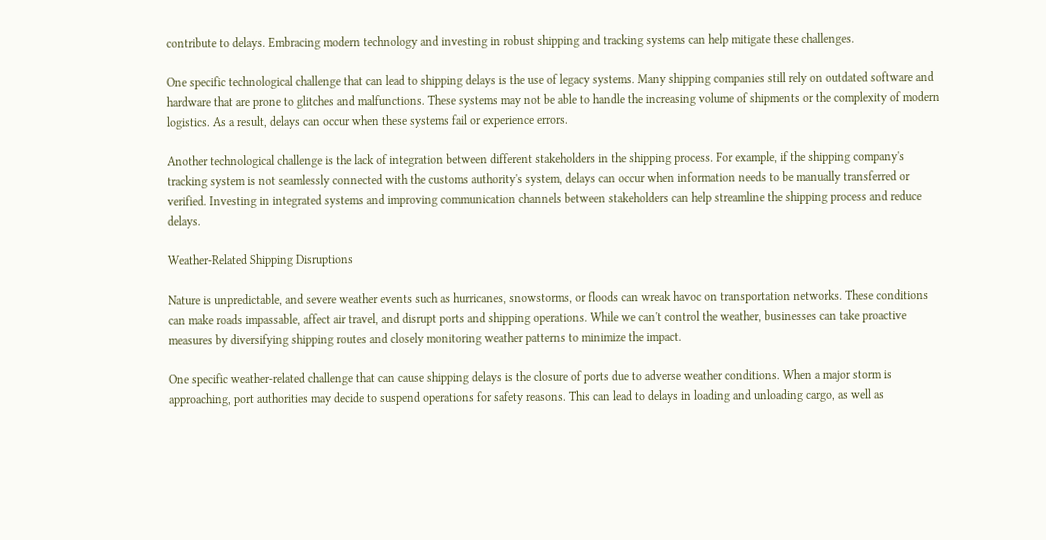contribute to delays. Embracing modern technology and investing in robust shipping and tracking systems can help mitigate these challenges.

One specific technological challenge that can lead to shipping delays is the use of legacy systems. Many shipping companies still rely on outdated software and hardware that are prone to glitches and malfunctions. These systems may not be able to handle the increasing volume of shipments or the complexity of modern logistics. As a result, delays can occur when these systems fail or experience errors.

Another technological challenge is the lack of integration between different stakeholders in the shipping process. For example, if the shipping company's tracking system is not seamlessly connected with the customs authority's system, delays can occur when information needs to be manually transferred or verified. Investing in integrated systems and improving communication channels between stakeholders can help streamline the shipping process and reduce delays.

Weather-Related Shipping Disruptions

Nature is unpredictable, and severe weather events such as hurricanes, snowstorms, or floods can wreak havoc on transportation networks. These conditions can make roads impassable, affect air travel, and disrupt ports and shipping operations. While we can't control the weather, businesses can take proactive measures by diversifying shipping routes and closely monitoring weather patterns to minimize the impact.

One specific weather-related challenge that can cause shipping delays is the closure of ports due to adverse weather conditions. When a major storm is approaching, port authorities may decide to suspend operations for safety reasons. This can lead to delays in loading and unloading cargo, as well as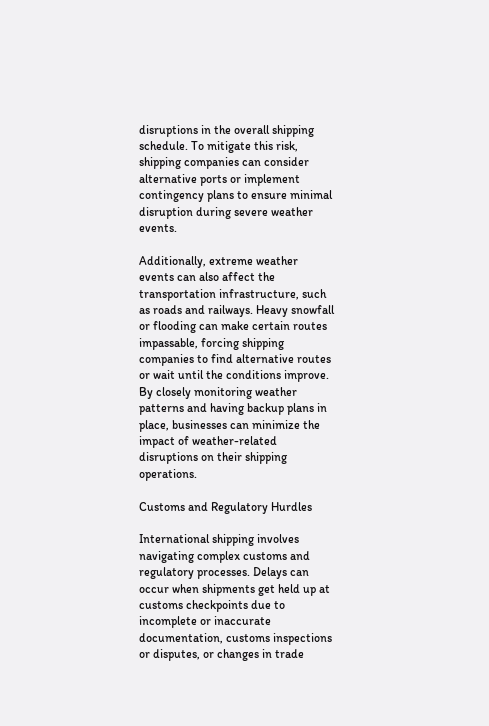disruptions in the overall shipping schedule. To mitigate this risk, shipping companies can consider alternative ports or implement contingency plans to ensure minimal disruption during severe weather events.

Additionally, extreme weather events can also affect the transportation infrastructure, such as roads and railways. Heavy snowfall or flooding can make certain routes impassable, forcing shipping companies to find alternative routes or wait until the conditions improve. By closely monitoring weather patterns and having backup plans in place, businesses can minimize the impact of weather-related disruptions on their shipping operations.

Customs and Regulatory Hurdles

International shipping involves navigating complex customs and regulatory processes. Delays can occur when shipments get held up at customs checkpoints due to incomplete or inaccurate documentation, customs inspections or disputes, or changes in trade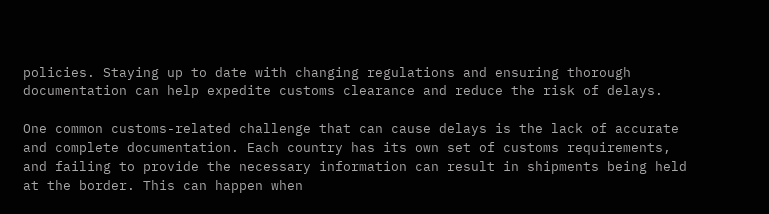policies. Staying up to date with changing regulations and ensuring thorough documentation can help expedite customs clearance and reduce the risk of delays.

One common customs-related challenge that can cause delays is the lack of accurate and complete documentation. Each country has its own set of customs requirements, and failing to provide the necessary information can result in shipments being held at the border. This can happen when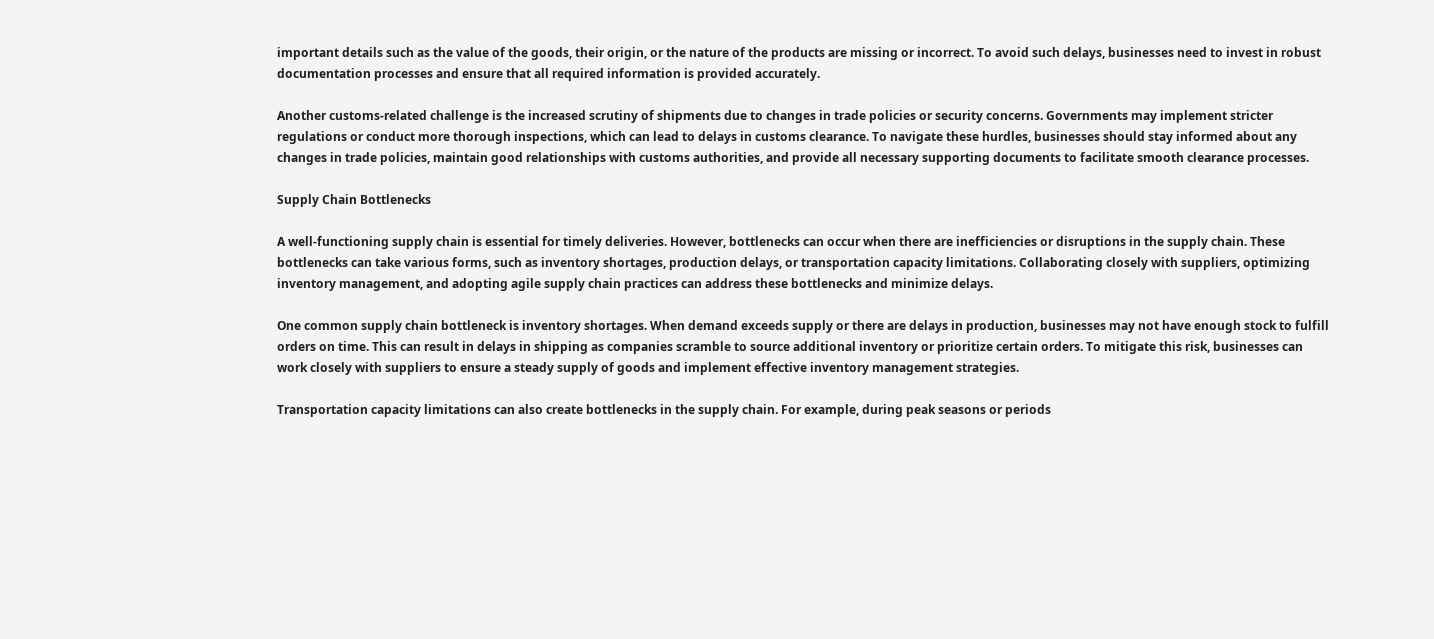important details such as the value of the goods, their origin, or the nature of the products are missing or incorrect. To avoid such delays, businesses need to invest in robust documentation processes and ensure that all required information is provided accurately.

Another customs-related challenge is the increased scrutiny of shipments due to changes in trade policies or security concerns. Governments may implement stricter regulations or conduct more thorough inspections, which can lead to delays in customs clearance. To navigate these hurdles, businesses should stay informed about any changes in trade policies, maintain good relationships with customs authorities, and provide all necessary supporting documents to facilitate smooth clearance processes.

Supply Chain Bottlenecks

A well-functioning supply chain is essential for timely deliveries. However, bottlenecks can occur when there are inefficiencies or disruptions in the supply chain. These bottlenecks can take various forms, such as inventory shortages, production delays, or transportation capacity limitations. Collaborating closely with suppliers, optimizing inventory management, and adopting agile supply chain practices can address these bottlenecks and minimize delays.

One common supply chain bottleneck is inventory shortages. When demand exceeds supply or there are delays in production, businesses may not have enough stock to fulfill orders on time. This can result in delays in shipping as companies scramble to source additional inventory or prioritize certain orders. To mitigate this risk, businesses can work closely with suppliers to ensure a steady supply of goods and implement effective inventory management strategies.

Transportation capacity limitations can also create bottlenecks in the supply chain. For example, during peak seasons or periods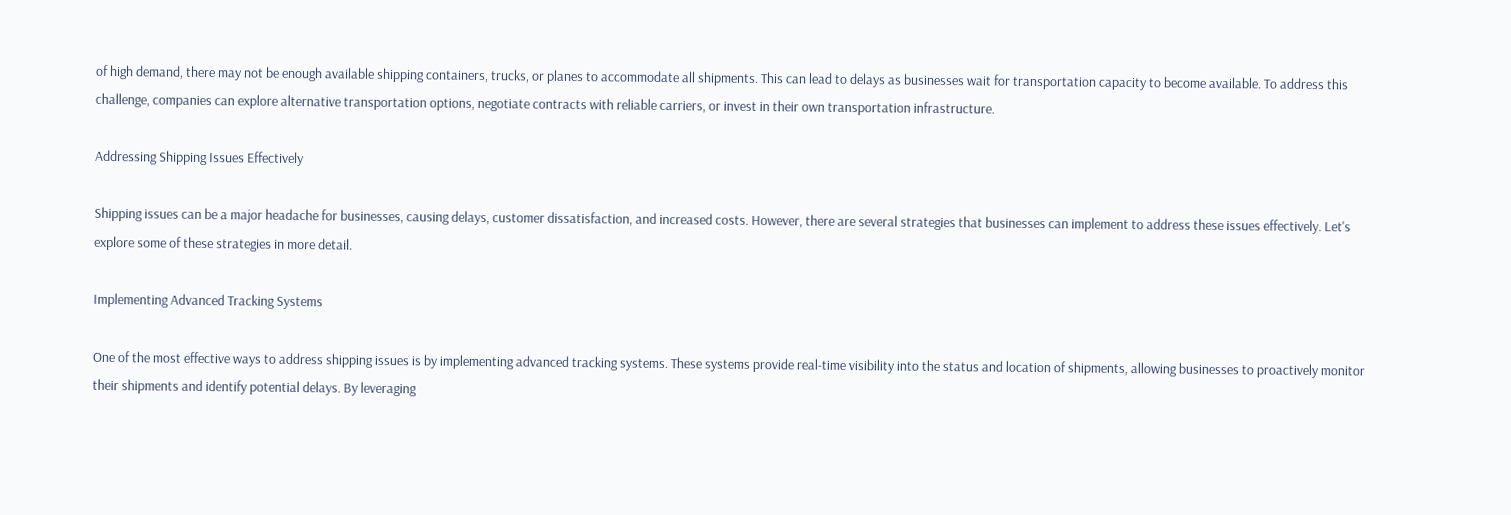of high demand, there may not be enough available shipping containers, trucks, or planes to accommodate all shipments. This can lead to delays as businesses wait for transportation capacity to become available. To address this challenge, companies can explore alternative transportation options, negotiate contracts with reliable carriers, or invest in their own transportation infrastructure.

Addressing Shipping Issues Effectively

Shipping issues can be a major headache for businesses, causing delays, customer dissatisfaction, and increased costs. However, there are several strategies that businesses can implement to address these issues effectively. Let's explore some of these strategies in more detail.

Implementing Advanced Tracking Systems

One of the most effective ways to address shipping issues is by implementing advanced tracking systems. These systems provide real-time visibility into the status and location of shipments, allowing businesses to proactively monitor their shipments and identify potential delays. By leveraging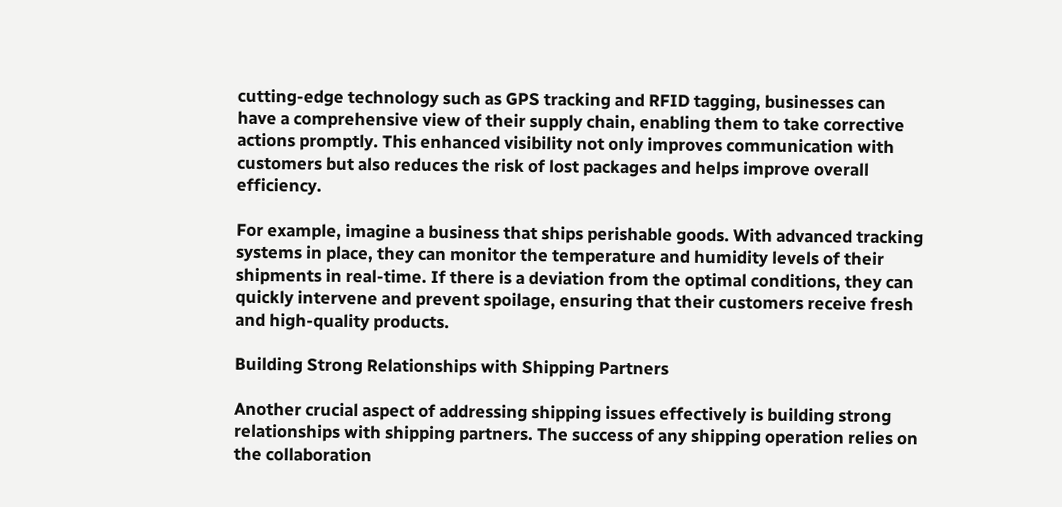cutting-edge technology such as GPS tracking and RFID tagging, businesses can have a comprehensive view of their supply chain, enabling them to take corrective actions promptly. This enhanced visibility not only improves communication with customers but also reduces the risk of lost packages and helps improve overall efficiency.

For example, imagine a business that ships perishable goods. With advanced tracking systems in place, they can monitor the temperature and humidity levels of their shipments in real-time. If there is a deviation from the optimal conditions, they can quickly intervene and prevent spoilage, ensuring that their customers receive fresh and high-quality products.

Building Strong Relationships with Shipping Partners

Another crucial aspect of addressing shipping issues effectively is building strong relationships with shipping partners. The success of any shipping operation relies on the collaboration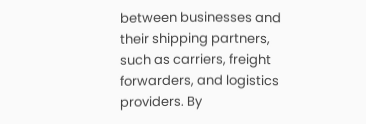between businesses and their shipping partners, such as carriers, freight forwarders, and logistics providers. By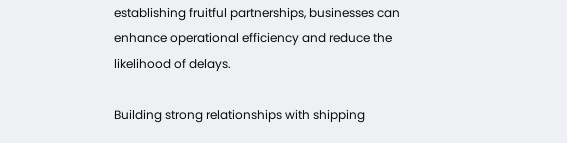establishing fruitful partnerships, businesses can enhance operational efficiency and reduce the likelihood of delays.

Building strong relationships with shipping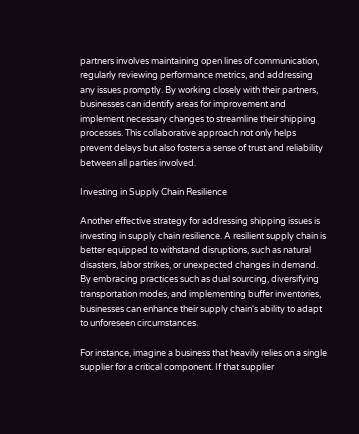partners involves maintaining open lines of communication, regularly reviewing performance metrics, and addressing any issues promptly. By working closely with their partners, businesses can identify areas for improvement and implement necessary changes to streamline their shipping processes. This collaborative approach not only helps prevent delays but also fosters a sense of trust and reliability between all parties involved.

Investing in Supply Chain Resilience

Another effective strategy for addressing shipping issues is investing in supply chain resilience. A resilient supply chain is better equipped to withstand disruptions, such as natural disasters, labor strikes, or unexpected changes in demand. By embracing practices such as dual sourcing, diversifying transportation modes, and implementing buffer inventories, businesses can enhance their supply chain's ability to adapt to unforeseen circumstances.

For instance, imagine a business that heavily relies on a single supplier for a critical component. If that supplier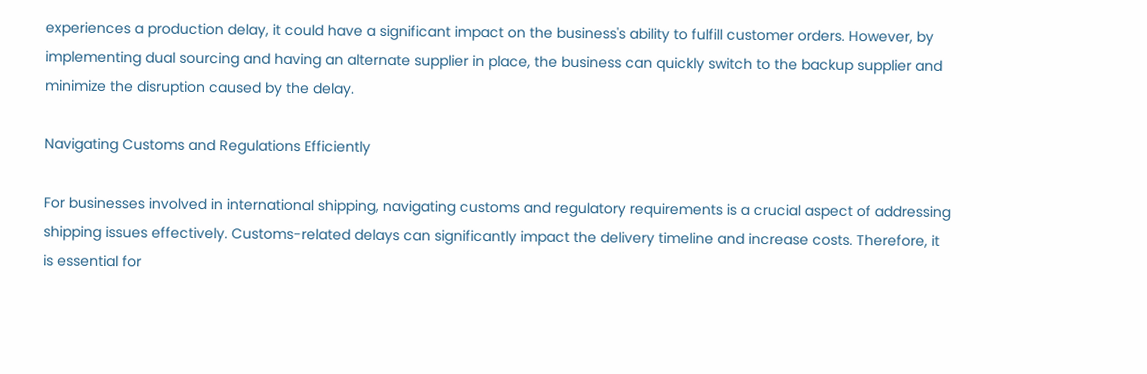experiences a production delay, it could have a significant impact on the business's ability to fulfill customer orders. However, by implementing dual sourcing and having an alternate supplier in place, the business can quickly switch to the backup supplier and minimize the disruption caused by the delay.

Navigating Customs and Regulations Efficiently

For businesses involved in international shipping, navigating customs and regulatory requirements is a crucial aspect of addressing shipping issues effectively. Customs-related delays can significantly impact the delivery timeline and increase costs. Therefore, it is essential for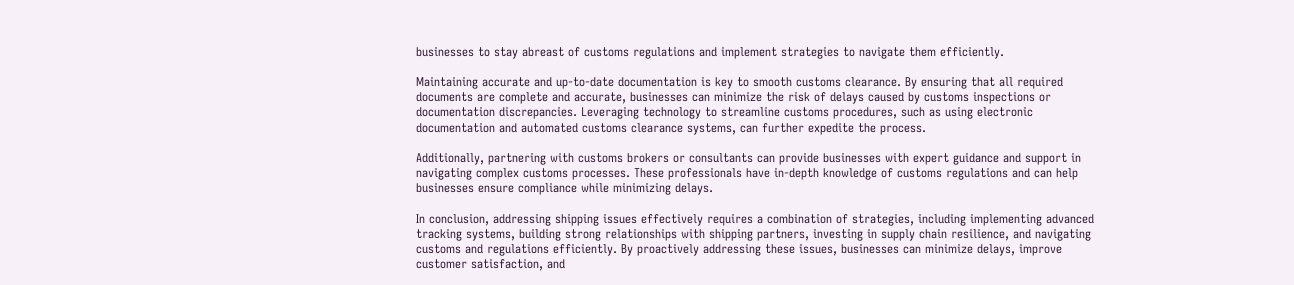businesses to stay abreast of customs regulations and implement strategies to navigate them efficiently.

Maintaining accurate and up-to-date documentation is key to smooth customs clearance. By ensuring that all required documents are complete and accurate, businesses can minimize the risk of delays caused by customs inspections or documentation discrepancies. Leveraging technology to streamline customs procedures, such as using electronic documentation and automated customs clearance systems, can further expedite the process.

Additionally, partnering with customs brokers or consultants can provide businesses with expert guidance and support in navigating complex customs processes. These professionals have in-depth knowledge of customs regulations and can help businesses ensure compliance while minimizing delays.

In conclusion, addressing shipping issues effectively requires a combination of strategies, including implementing advanced tracking systems, building strong relationships with shipping partners, investing in supply chain resilience, and navigating customs and regulations efficiently. By proactively addressing these issues, businesses can minimize delays, improve customer satisfaction, and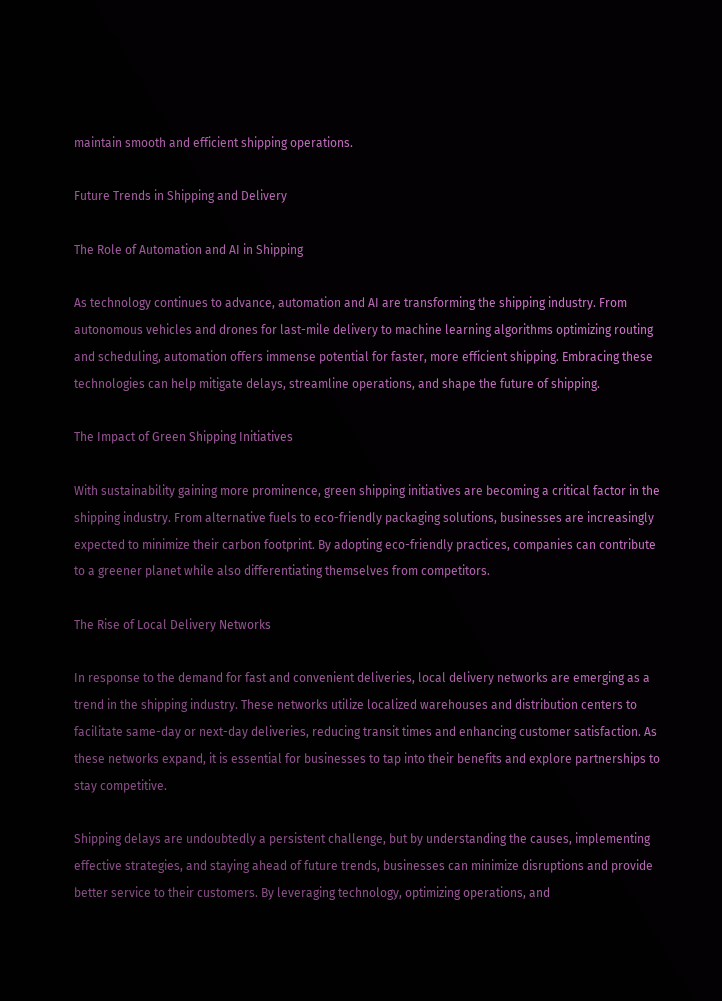maintain smooth and efficient shipping operations.

Future Trends in Shipping and Delivery

The Role of Automation and AI in Shipping

As technology continues to advance, automation and AI are transforming the shipping industry. From autonomous vehicles and drones for last-mile delivery to machine learning algorithms optimizing routing and scheduling, automation offers immense potential for faster, more efficient shipping. Embracing these technologies can help mitigate delays, streamline operations, and shape the future of shipping.

The Impact of Green Shipping Initiatives

With sustainability gaining more prominence, green shipping initiatives are becoming a critical factor in the shipping industry. From alternative fuels to eco-friendly packaging solutions, businesses are increasingly expected to minimize their carbon footprint. By adopting eco-friendly practices, companies can contribute to a greener planet while also differentiating themselves from competitors.

The Rise of Local Delivery Networks

In response to the demand for fast and convenient deliveries, local delivery networks are emerging as a trend in the shipping industry. These networks utilize localized warehouses and distribution centers to facilitate same-day or next-day deliveries, reducing transit times and enhancing customer satisfaction. As these networks expand, it is essential for businesses to tap into their benefits and explore partnerships to stay competitive.

Shipping delays are undoubtedly a persistent challenge, but by understanding the causes, implementing effective strategies, and staying ahead of future trends, businesses can minimize disruptions and provide better service to their customers. By leveraging technology, optimizing operations, and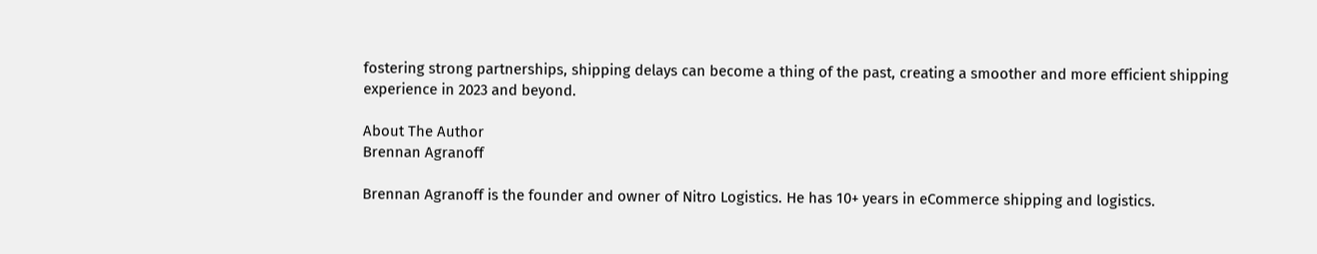fostering strong partnerships, shipping delays can become a thing of the past, creating a smoother and more efficient shipping experience in 2023 and beyond.

About The Author
Brennan Agranoff

Brennan Agranoff is the founder and owner of Nitro Logistics. He has 10+ years in eCommerce shipping and logistics.